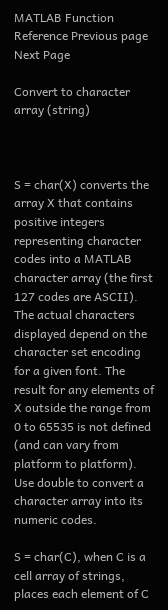MATLAB Function Reference Previous page   Next Page

Convert to character array (string)



S = char(X) converts the array X that contains positive integers representing character codes into a MATLAB character array (the first 127 codes are ASCII). The actual characters displayed depend on the character set encoding for a given font. The result for any elements of X outside the range from 0 to 65535 is not defined (and can vary from platform to platform). Use double to convert a character array into its numeric codes.

S = char(C), when C is a cell array of strings, places each element of C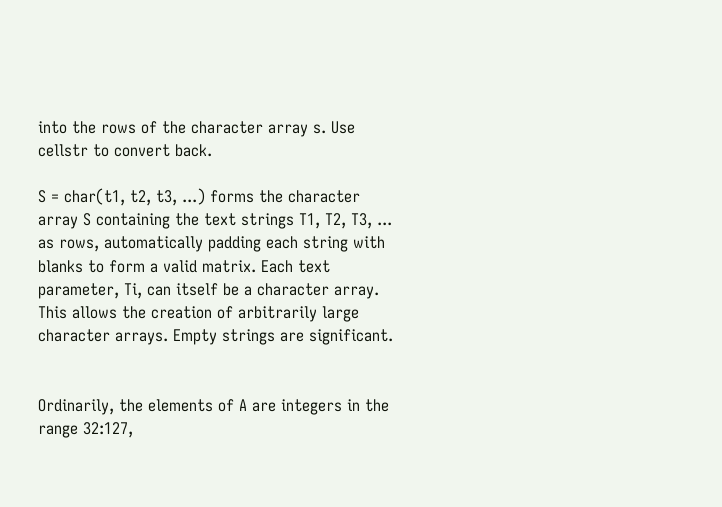into the rows of the character array s. Use cellstr to convert back.

S = char(t1, t2, t3, ...) forms the character array S containing the text strings T1, T2, T3, ... as rows, automatically padding each string with blanks to form a valid matrix. Each text parameter, Ti, can itself be a character array. This allows the creation of arbitrarily large character arrays. Empty strings are significant.


Ordinarily, the elements of A are integers in the range 32:127,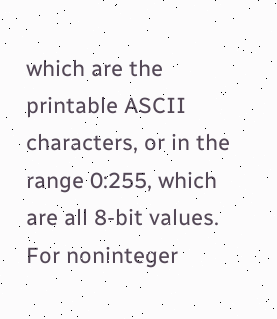which are the printable ASCII characters, or in the range 0:255, which are all 8-bit values. For noninteger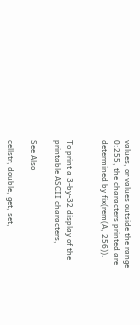values, or values outside the range 0:255, the characters printed are determined by fix(rem(A, 256)).


To print a 3-by-32 display of the printable ASCII characters,

See Also

cellstr, double, get, set,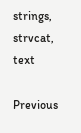strings, strvcat, text

Previous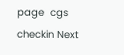page  cgs checkin Next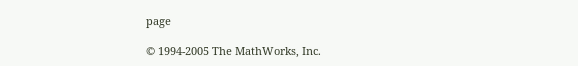page

© 1994-2005 The MathWorks, Inc.